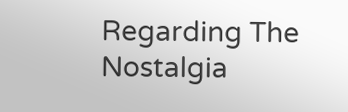Regarding The Nostalgia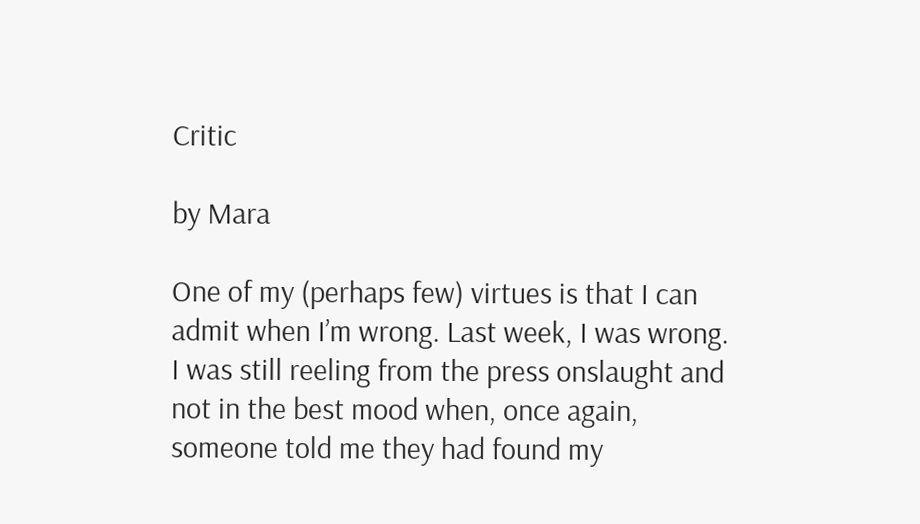Critic

by Mara

One of my (perhaps few) virtues is that I can admit when I’m wrong. Last week, I was wrong. I was still reeling from the press onslaught and not in the best mood when, once again, someone told me they had found my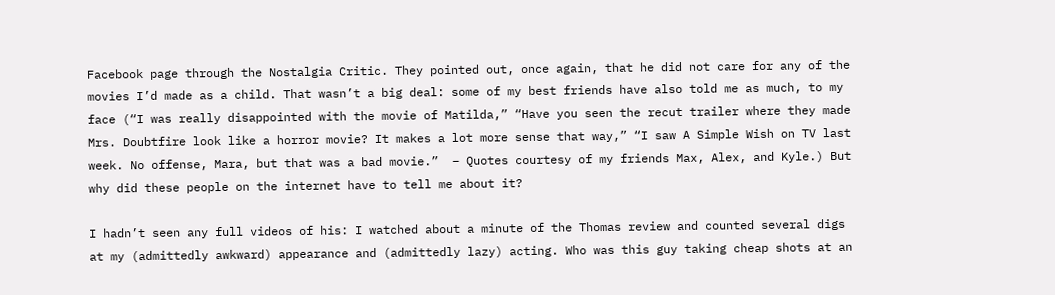Facebook page through the Nostalgia Critic. They pointed out, once again, that he did not care for any of the movies I’d made as a child. That wasn’t a big deal: some of my best friends have also told me as much, to my face (“I was really disappointed with the movie of Matilda,” “Have you seen the recut trailer where they made Mrs. Doubtfire look like a horror movie? It makes a lot more sense that way,” “I saw A Simple Wish on TV last week. No offense, Mara, but that was a bad movie.”  – Quotes courtesy of my friends Max, Alex, and Kyle.) But why did these people on the internet have to tell me about it?

I hadn’t seen any full videos of his: I watched about a minute of the Thomas review and counted several digs at my (admittedly awkward) appearance and (admittedly lazy) acting. Who was this guy taking cheap shots at an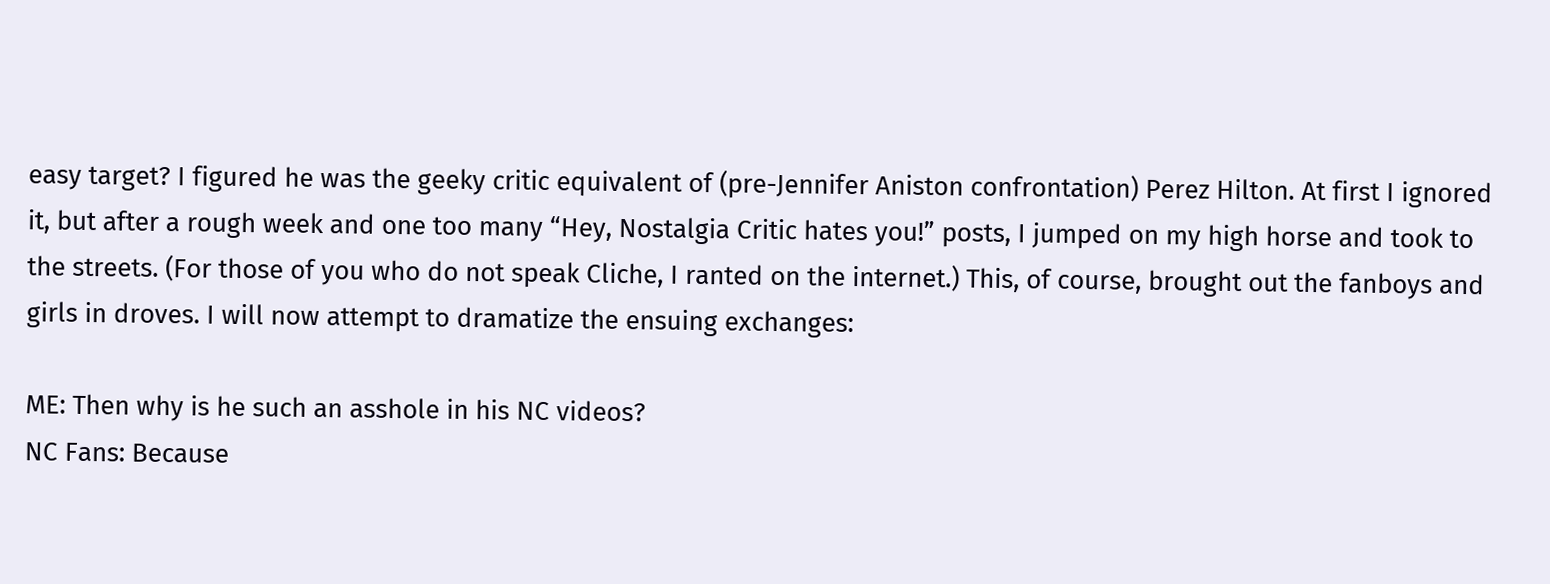easy target? I figured he was the geeky critic equivalent of (pre-Jennifer Aniston confrontation) Perez Hilton. At first I ignored it, but after a rough week and one too many “Hey, Nostalgia Critic hates you!” posts, I jumped on my high horse and took to the streets. (For those of you who do not speak Cliche, I ranted on the internet.) This, of course, brought out the fanboys and girls in droves. I will now attempt to dramatize the ensuing exchanges:

ME: Then why is he such an asshole in his NC videos?
NC Fans: Because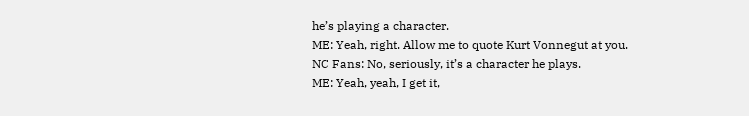he’s playing a character.
ME: Yeah, right. Allow me to quote Kurt Vonnegut at you.
NC Fans: No, seriously, it’s a character he plays.
ME: Yeah, yeah, I get it,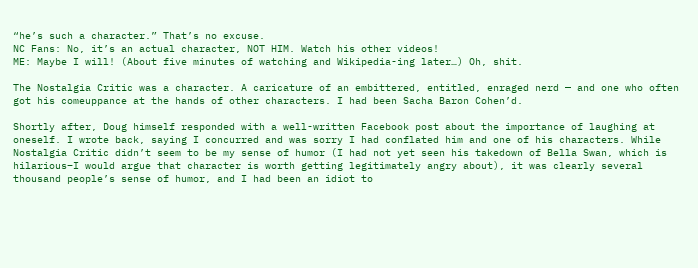“he’s such a character.” That’s no excuse.
NC Fans: No, it’s an actual character, NOT HIM. Watch his other videos!
ME: Maybe I will! (About five minutes of watching and Wikipedia-ing later…) Oh, shit.

The Nostalgia Critic was a character. A caricature of an embittered, entitled, enraged nerd — and one who often got his comeuppance at the hands of other characters. I had been Sacha Baron Cohen’d.

Shortly after, Doug himself responded with a well-written Facebook post about the importance of laughing at oneself. I wrote back, saying I concurred and was sorry I had conflated him and one of his characters. While Nostalgia Critic didn’t seem to be my sense of humor (I had not yet seen his takedown of Bella Swan, which is hilarious–I would argue that character is worth getting legitimately angry about), it was clearly several thousand people’s sense of humor, and I had been an idiot to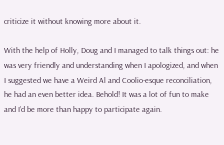criticize it without knowing more about it.

With the help of Holly, Doug and I managed to talk things out: he was very friendly and understanding when I apologized, and when I suggested we have a Weird Al and Coolio-esque reconciliation, he had an even better idea. Behold! It was a lot of fun to make and I’d be more than happy to participate again.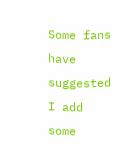Some fans have suggested I add some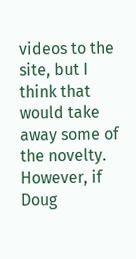videos to the site, but I think that would take away some of the novelty. However, if Doug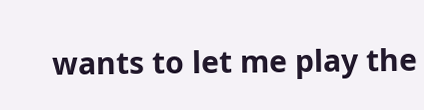wants to let me play the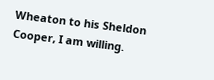Wheaton to his Sheldon Cooper, I am willing.